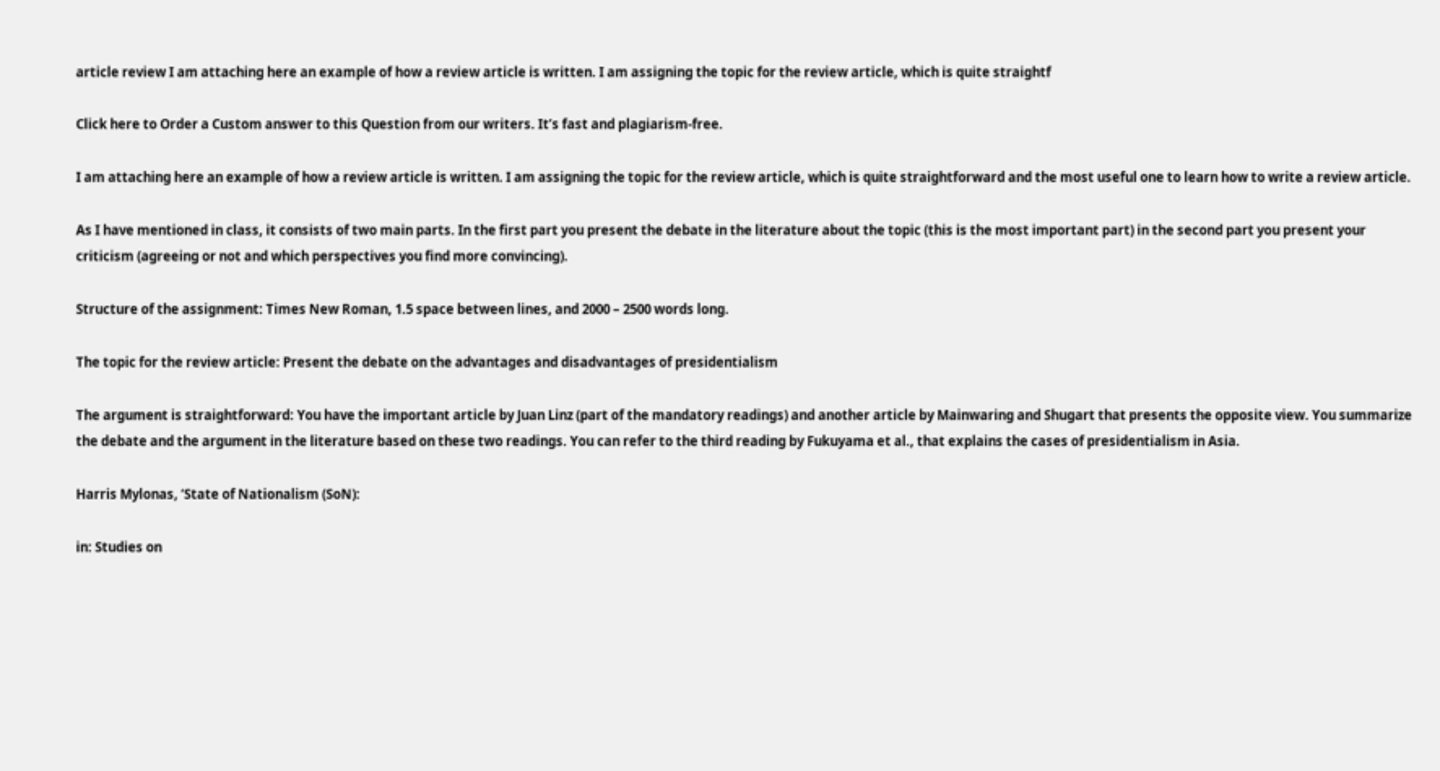article review I am attaching here an example of how a review article is written. I am assigning the topic for the review article, which is quite straightf

Click here to Order a Custom answer to this Question from our writers. It’s fast and plagiarism-free.

I am attaching here an example of how a review article is written. I am assigning the topic for the review article, which is quite straightforward and the most useful one to learn how to write a review article.

As I have mentioned in class, it consists of two main parts. In the first part you present the debate in the literature about the topic (this is the most important part) in the second part you present your criticism (agreeing or not and which perspectives you find more convincing).

Structure of the assignment: Times New Roman, 1.5 space between lines, and 2000 – 2500 words long.

The topic for the review article: Present the debate on the advantages and disadvantages of presidentialism

The argument is straightforward: You have the important article by Juan Linz (part of the mandatory readings) and another article by Mainwaring and Shugart that presents the opposite view. You summarize the debate and the argument in the literature based on these two readings. You can refer to the third reading by Fukuyama et al., that explains the cases of presidentialism in Asia.

Harris Mylonas, ‘State of Nationalism (SoN):

in: Studies on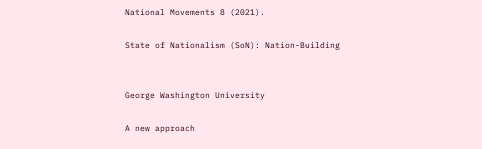National Movements 8 (2021).

State of Nationalism (SoN): Nation-Building


George Washington University

A new approach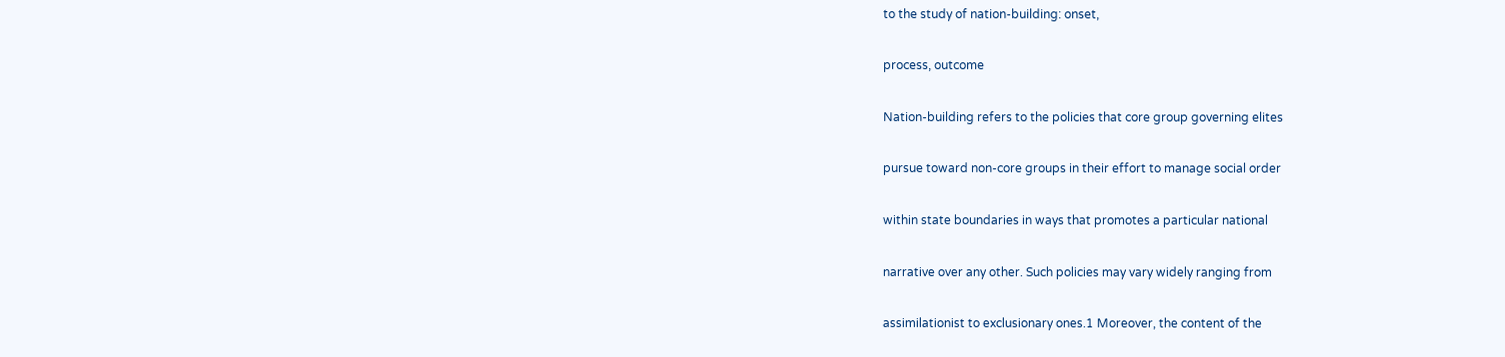to the study of nation-building: onset,

process, outcome

Nation-building refers to the policies that core group governing elites

pursue toward non-core groups in their effort to manage social order

within state boundaries in ways that promotes a particular national

narrative over any other. Such policies may vary widely ranging from

assimilationist to exclusionary ones.1 Moreover, the content of the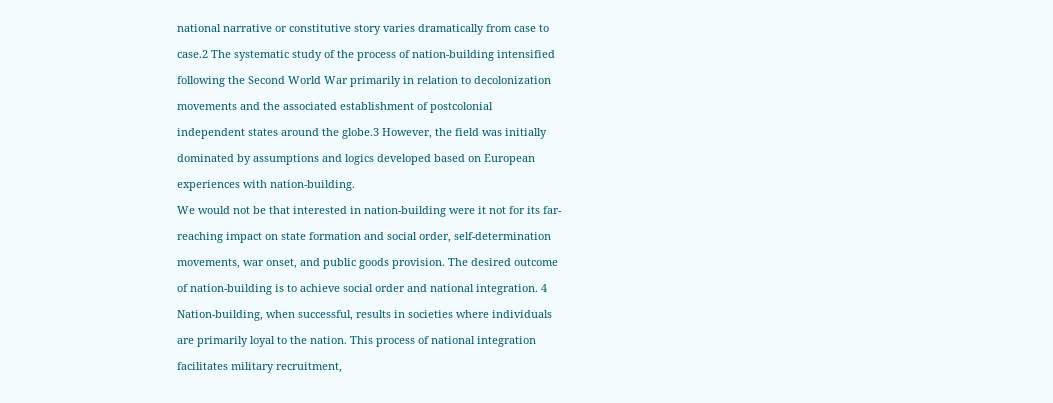national narrative or constitutive story varies dramatically from case to

case.2 The systematic study of the process of nation-building intensified

following the Second World War primarily in relation to decolonization

movements and the associated establishment of postcolonial

independent states around the globe.3 However, the field was initially

dominated by assumptions and logics developed based on European

experiences with nation-building.

We would not be that interested in nation-building were it not for its far-

reaching impact on state formation and social order, self-determination

movements, war onset, and public goods provision. The desired outcome

of nation-building is to achieve social order and national integration. 4

Nation-building, when successful, results in societies where individuals

are primarily loyal to the nation. This process of national integration

facilitates military recruitment,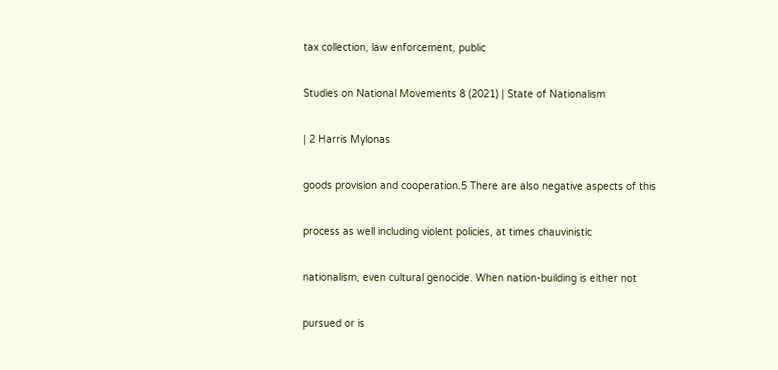tax collection, law enforcement, public

Studies on National Movements 8 (2021) | State of Nationalism

| 2 Harris Mylonas

goods provision and cooperation.5 There are also negative aspects of this

process as well including violent policies, at times chauvinistic

nationalism, even cultural genocide. When nation-building is either not

pursued or is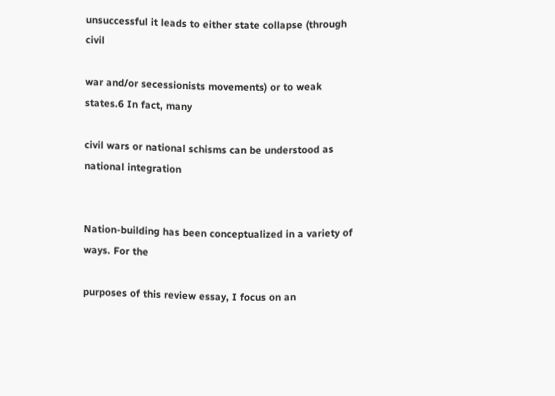unsuccessful it leads to either state collapse (through civil

war and/or secessionists movements) or to weak states.6 In fact, many

civil wars or national schisms can be understood as national integration


Nation-building has been conceptualized in a variety of ways. For the

purposes of this review essay, I focus on an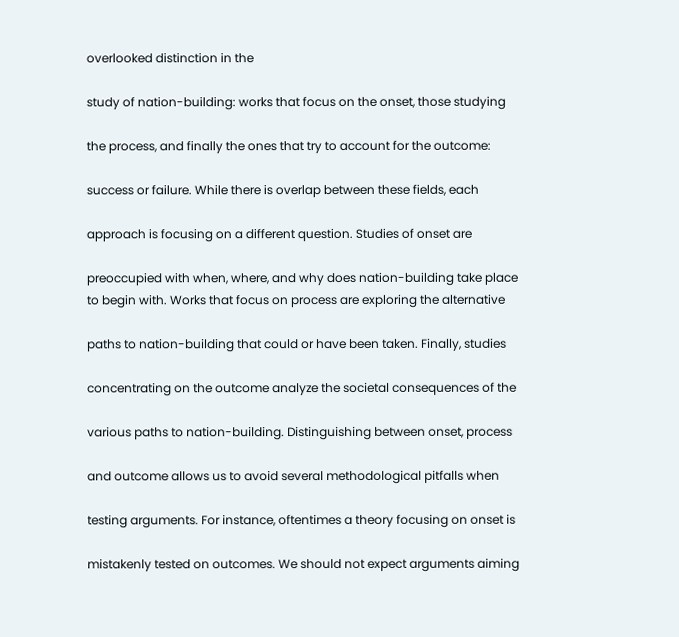overlooked distinction in the

study of nation-building: works that focus on the onset, those studying

the process, and finally the ones that try to account for the outcome:

success or failure. While there is overlap between these fields, each

approach is focusing on a different question. Studies of onset are

preoccupied with when, where, and why does nation-building take place
to begin with. Works that focus on process are exploring the alternative

paths to nation-building that could or have been taken. Finally, studies

concentrating on the outcome analyze the societal consequences of the

various paths to nation-building. Distinguishing between onset, process

and outcome allows us to avoid several methodological pitfalls when

testing arguments. For instance, oftentimes a theory focusing on onset is

mistakenly tested on outcomes. We should not expect arguments aiming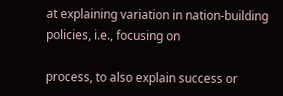at explaining variation in nation-building policies, i.e., focusing on

process, to also explain success or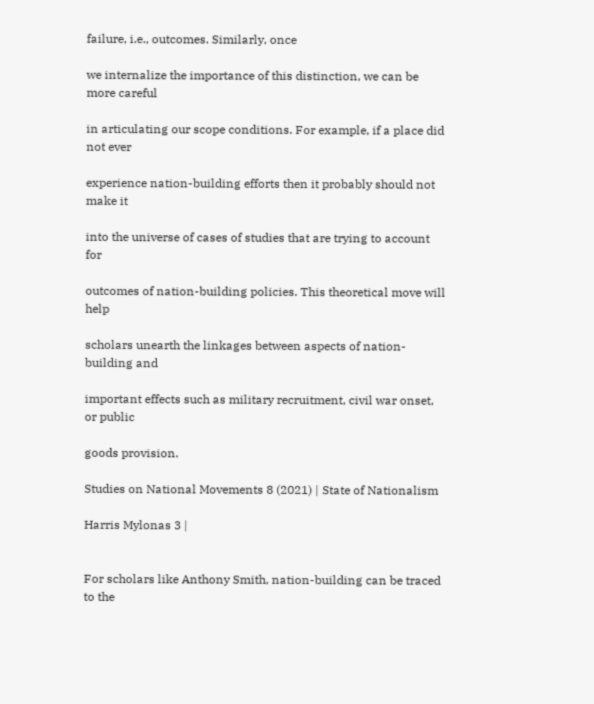failure, i.e., outcomes. Similarly, once

we internalize the importance of this distinction, we can be more careful

in articulating our scope conditions. For example, if a place did not ever

experience nation-building efforts then it probably should not make it

into the universe of cases of studies that are trying to account for

outcomes of nation-building policies. This theoretical move will help

scholars unearth the linkages between aspects of nation-building and

important effects such as military recruitment, civil war onset, or public

goods provision.

Studies on National Movements 8 (2021) | State of Nationalism

Harris Mylonas 3 |


For scholars like Anthony Smith, nation-building can be traced to the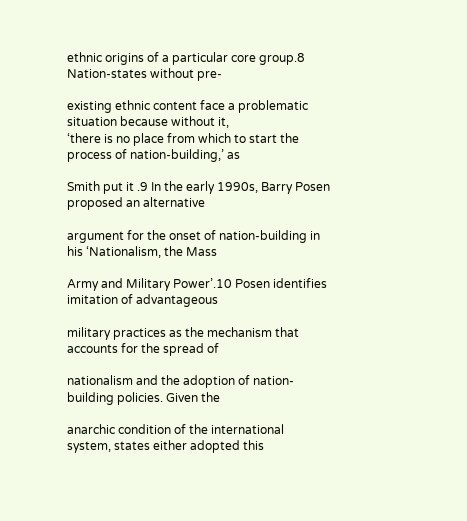ethnic origins of a particular core group.8 Nation-states without pre-

existing ethnic content face a problematic situation because without it,
‘there is no place from which to start the process of nation-building,’ as

Smith put it .9 In the early 1990s, Barry Posen proposed an alternative

argument for the onset of nation-building in his ‘Nationalism, the Mass

Army and Military Power’.10 Posen identifies imitation of advantageous

military practices as the mechanism that accounts for the spread of

nationalism and the adoption of nation-building policies. Given the

anarchic condition of the international system, states either adopted this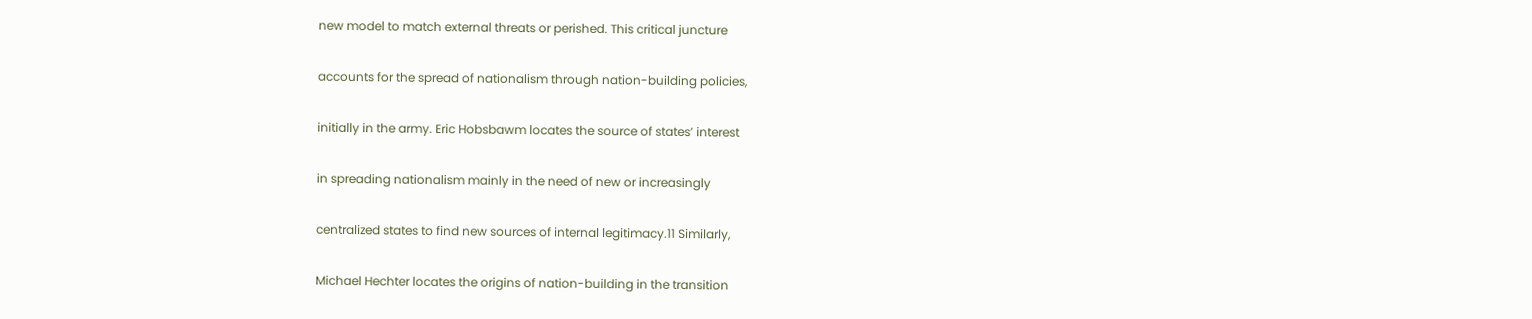new model to match external threats or perished. This critical juncture

accounts for the spread of nationalism through nation-building policies,

initially in the army. Eric Hobsbawm locates the source of states’ interest

in spreading nationalism mainly in the need of new or increasingly

centralized states to find new sources of internal legitimacy.11 Similarly,

Michael Hechter locates the origins of nation-building in the transition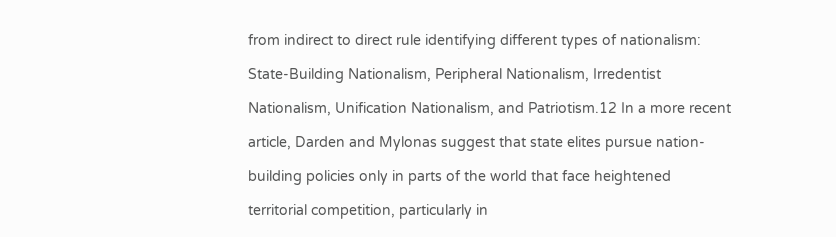from indirect to direct rule identifying different types of nationalism:

State-Building Nationalism, Peripheral Nationalism, Irredentist

Nationalism, Unification Nationalism, and Patriotism.12 In a more recent

article, Darden and Mylonas suggest that state elites pursue nation-

building policies only in parts of the world that face heightened

territorial competition, particularly in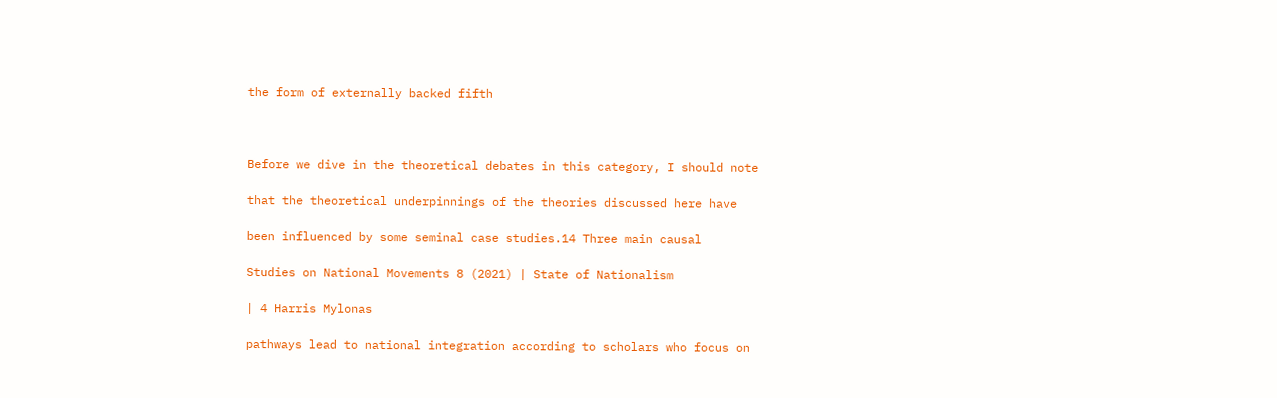the form of externally backed fifth



Before we dive in the theoretical debates in this category, I should note

that the theoretical underpinnings of the theories discussed here have

been influenced by some seminal case studies.14 Three main causal

Studies on National Movements 8 (2021) | State of Nationalism

| 4 Harris Mylonas

pathways lead to national integration according to scholars who focus on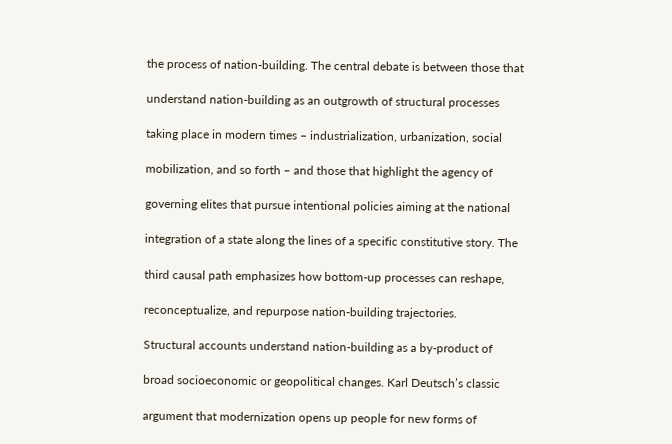the process of nation-building. The central debate is between those that

understand nation-building as an outgrowth of structural processes

taking place in modern times – industrialization, urbanization, social

mobilization, and so forth – and those that highlight the agency of

governing elites that pursue intentional policies aiming at the national

integration of a state along the lines of a specific constitutive story. The

third causal path emphasizes how bottom-up processes can reshape,

reconceptualize, and repurpose nation-building trajectories.

Structural accounts understand nation-building as a by-product of

broad socioeconomic or geopolitical changes. Karl Deutsch’s classic

argument that modernization opens up people for new forms of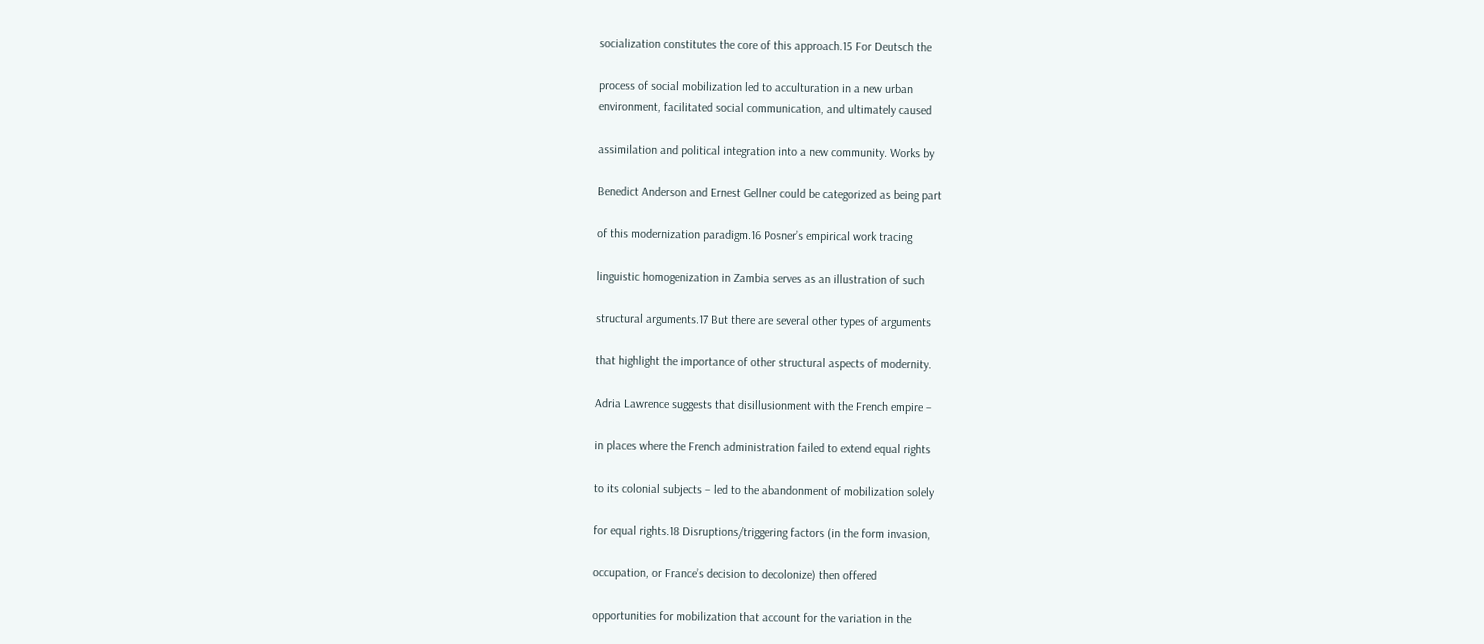socialization constitutes the core of this approach.15 For Deutsch the

process of social mobilization led to acculturation in a new urban
environment, facilitated social communication, and ultimately caused

assimilation and political integration into a new community. Works by

Benedict Anderson and Ernest Gellner could be categorized as being part

of this modernization paradigm.16 Posner’s empirical work tracing

linguistic homogenization in Zambia serves as an illustration of such

structural arguments.17 But there are several other types of arguments

that highlight the importance of other structural aspects of modernity.

Adria Lawrence suggests that disillusionment with the French empire –

in places where the French administration failed to extend equal rights

to its colonial subjects – led to the abandonment of mobilization solely

for equal rights.18 Disruptions/triggering factors (in the form invasion,

occupation, or France’s decision to decolonize) then offered

opportunities for mobilization that account for the variation in the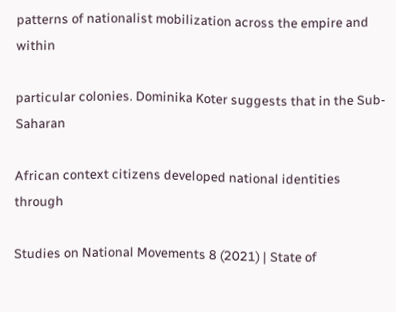patterns of nationalist mobilization across the empire and within

particular colonies. Dominika Koter suggests that in the Sub-Saharan

African context citizens developed national identities through

Studies on National Movements 8 (2021) | State of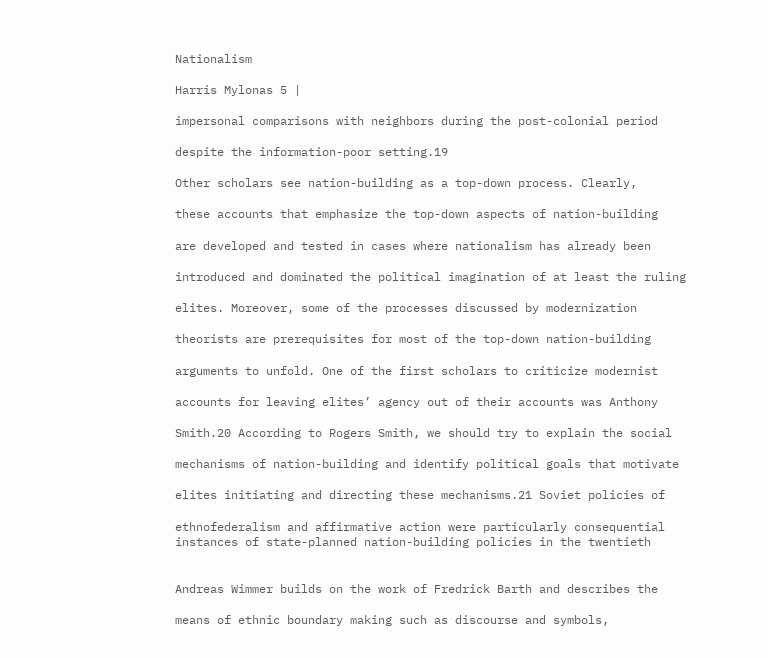Nationalism

Harris Mylonas 5 |

impersonal comparisons with neighbors during the post-colonial period

despite the information-poor setting.19

Other scholars see nation-building as a top-down process. Clearly,

these accounts that emphasize the top-down aspects of nation-building

are developed and tested in cases where nationalism has already been

introduced and dominated the political imagination of at least the ruling

elites. Moreover, some of the processes discussed by modernization

theorists are prerequisites for most of the top-down nation-building

arguments to unfold. One of the first scholars to criticize modernist

accounts for leaving elites’ agency out of their accounts was Anthony

Smith.20 According to Rogers Smith, we should try to explain the social

mechanisms of nation-building and identify political goals that motivate

elites initiating and directing these mechanisms.21 Soviet policies of

ethnofederalism and affirmative action were particularly consequential
instances of state-planned nation-building policies in the twentieth


Andreas Wimmer builds on the work of Fredrick Barth and describes the

means of ethnic boundary making such as discourse and symbols,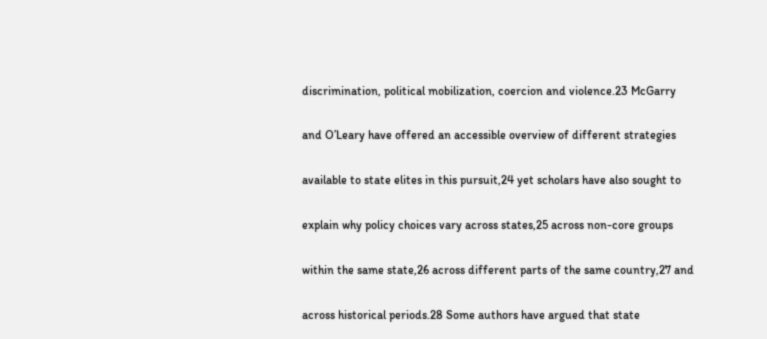discrimination, political mobilization, coercion and violence.23 McGarry

and O’Leary have offered an accessible overview of different strategies

available to state elites in this pursuit,24 yet scholars have also sought to

explain why policy choices vary across states,25 across non-core groups

within the same state,26 across different parts of the same country,27 and

across historical periods.28 Some authors have argued that state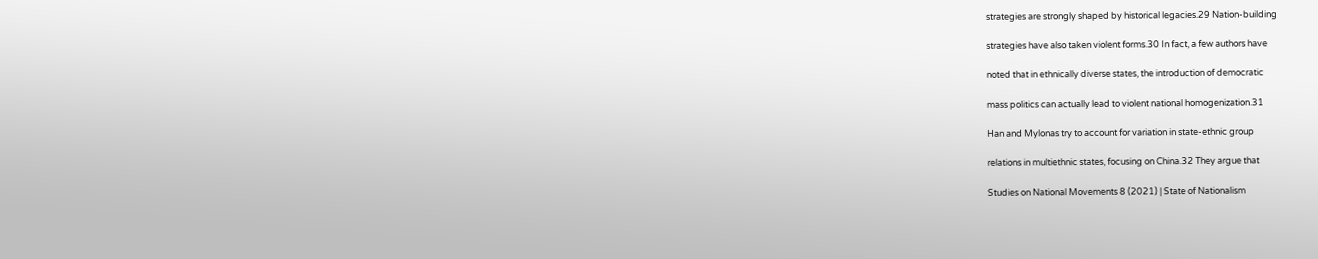strategies are strongly shaped by historical legacies.29 Nation-building

strategies have also taken violent forms.30 In fact, a few authors have

noted that in ethnically diverse states, the introduction of democratic

mass politics can actually lead to violent national homogenization.31

Han and Mylonas try to account for variation in state-ethnic group

relations in multiethnic states, focusing on China.32 They argue that

Studies on National Movements 8 (2021) | State of Nationalism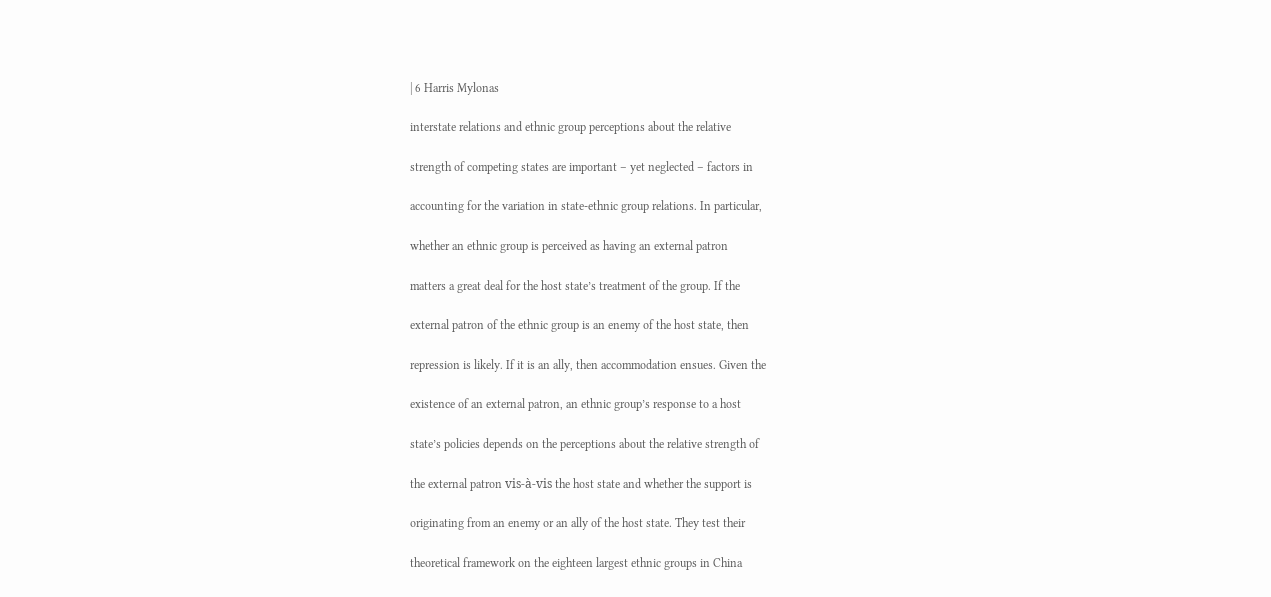| 6 Harris Mylonas

interstate relations and ethnic group perceptions about the relative

strength of competing states are important – yet neglected – factors in

accounting for the variation in state-ethnic group relations. In particular,

whether an ethnic group is perceived as having an external patron

matters a great deal for the host state’s treatment of the group. If the

external patron of the ethnic group is an enemy of the host state, then

repression is likely. If it is an ally, then accommodation ensues. Given the

existence of an external patron, an ethnic group’s response to a host

state’s policies depends on the perceptions about the relative strength of

the external patron vis-à-vis the host state and whether the support is

originating from an enemy or an ally of the host state. They test their

theoretical framework on the eighteen largest ethnic groups in China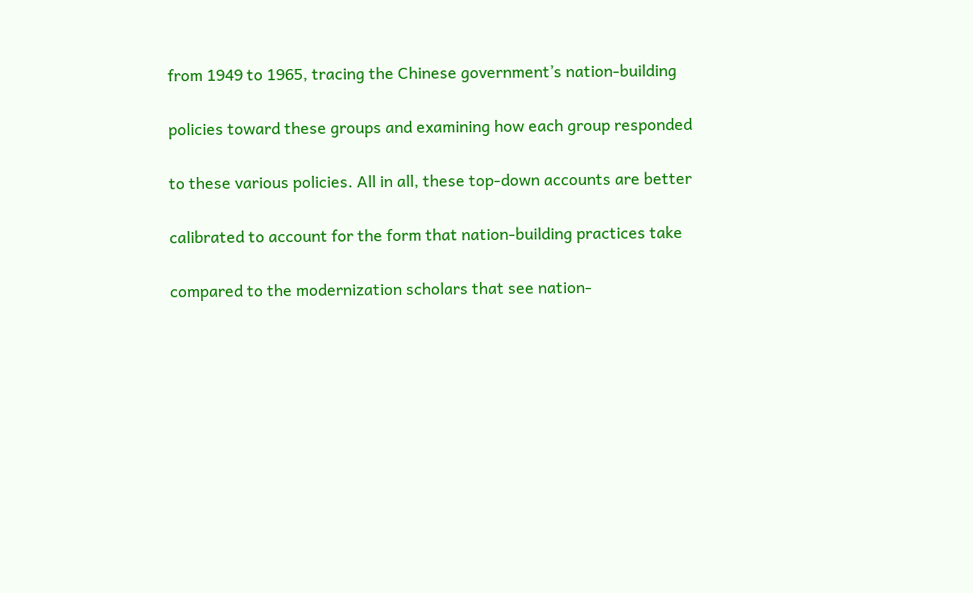from 1949 to 1965, tracing the Chinese government’s nation-building

policies toward these groups and examining how each group responded

to these various policies. All in all, these top-down accounts are better

calibrated to account for the form that nation-building practices take

compared to the modernization scholars that see nation-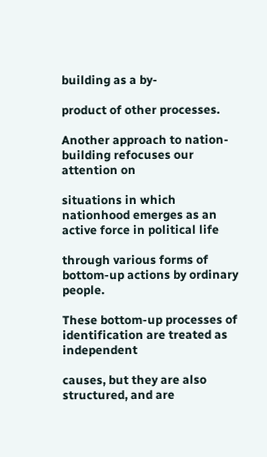building as a by-

product of other processes.

Another approach to nation-building refocuses our attention on

situations in which nationhood emerges as an active force in political life

through various forms of bottom-up actions by ordinary people.

These bottom-up processes of identification are treated as independent

causes, but they are also structured, and are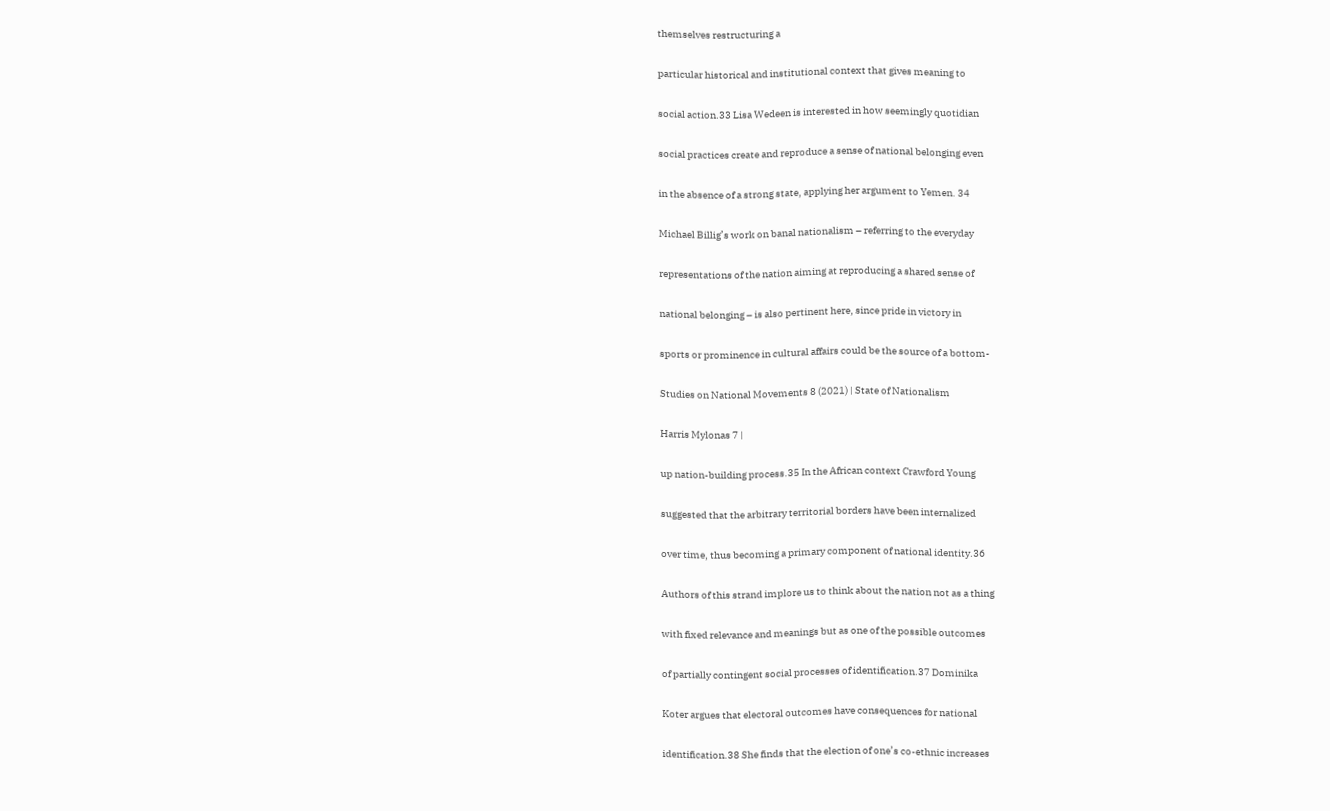themselves restructuring a

particular historical and institutional context that gives meaning to

social action.33 Lisa Wedeen is interested in how seemingly quotidian

social practices create and reproduce a sense of national belonging even

in the absence of a strong state, applying her argument to Yemen. 34

Michael Billig’s work on banal nationalism – referring to the everyday

representations of the nation aiming at reproducing a shared sense of

national belonging – is also pertinent here, since pride in victory in

sports or prominence in cultural affairs could be the source of a bottom-

Studies on National Movements 8 (2021) | State of Nationalism

Harris Mylonas 7 |

up nation-building process.35 In the African context Crawford Young

suggested that the arbitrary territorial borders have been internalized

over time, thus becoming a primary component of national identity.36

Authors of this strand implore us to think about the nation not as a thing

with fixed relevance and meanings but as one of the possible outcomes

of partially contingent social processes of identification.37 Dominika

Koter argues that electoral outcomes have consequences for national

identification.38 She finds that the election of one’s co-ethnic increases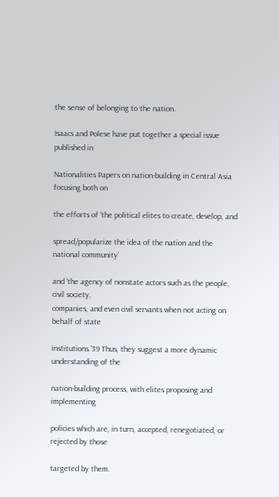the sense of belonging to the nation.

Isaacs and Polese have put together a special issue published in

Nationalities Papers on nation-building in Central Asia focusing both on

the efforts of ‘the political elites to create, develop, and

spread/popularize the idea of the nation and the national community’

and ‘the agency of nonstate actors such as the people, civil society,
companies, and even civil servants when not acting on behalf of state

institutions.’39 Thus, they suggest a more dynamic understanding of the

nation-building process, with elites proposing and implementing

policies which are, in turn, accepted, renegotiated, or rejected by those

targeted by them.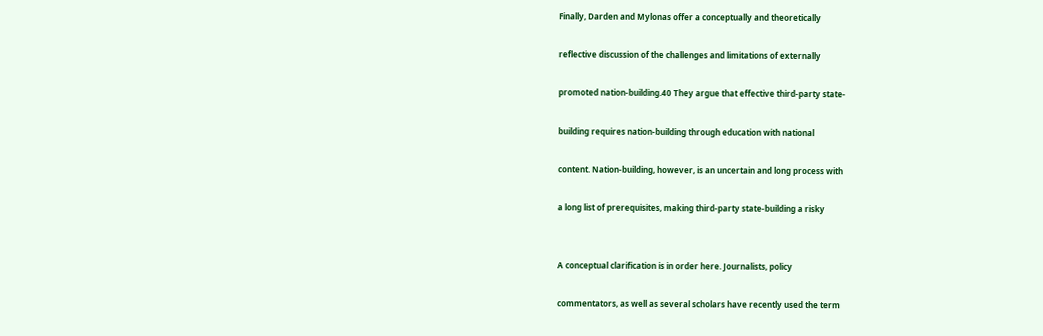Finally, Darden and Mylonas offer a conceptually and theoretically

reflective discussion of the challenges and limitations of externally

promoted nation-building.40 They argue that effective third-party state-

building requires nation-building through education with national

content. Nation-building, however, is an uncertain and long process with

a long list of prerequisites, making third-party state-building a risky


A conceptual clarification is in order here. Journalists, policy

commentators, as well as several scholars have recently used the term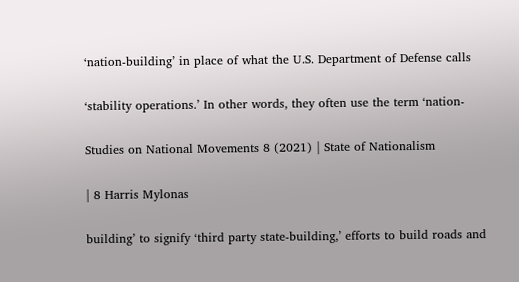‘nation-building’ in place of what the U.S. Department of Defense calls

‘stability operations.’ In other words, they often use the term ‘nation-

Studies on National Movements 8 (2021) | State of Nationalism

| 8 Harris Mylonas

building’ to signify ‘third party state-building,’ efforts to build roads and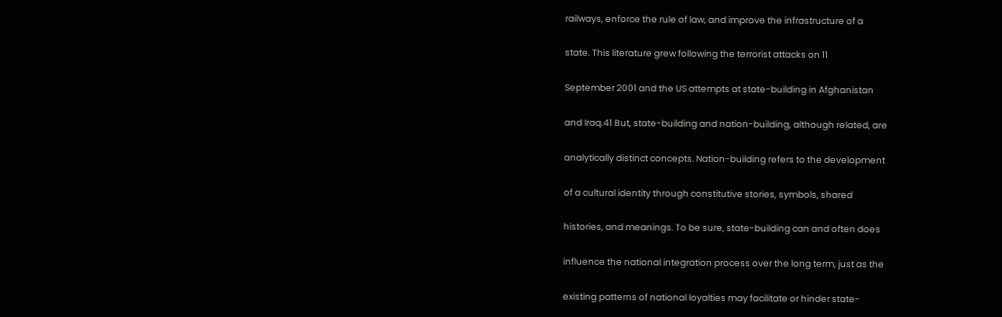railways, enforce the rule of law, and improve the infrastructure of a

state. This literature grew following the terrorist attacks on 11

September 2001 and the US attempts at state-building in Afghanistan

and Iraq.41 But, state-building and nation-building, although related, are

analytically distinct concepts. Nation-building refers to the development

of a cultural identity through constitutive stories, symbols, shared

histories, and meanings. To be sure, state-building can and often does

influence the national integration process over the long term, just as the

existing patterns of national loyalties may facilitate or hinder state-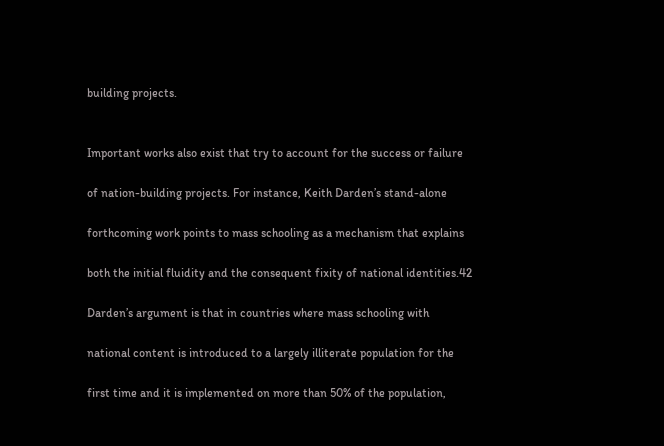building projects.


Important works also exist that try to account for the success or failure

of nation-building projects. For instance, Keith Darden’s stand-alone

forthcoming work points to mass schooling as a mechanism that explains

both the initial fluidity and the consequent fixity of national identities.42

Darden’s argument is that in countries where mass schooling with

national content is introduced to a largely illiterate population for the

first time and it is implemented on more than 50% of the population,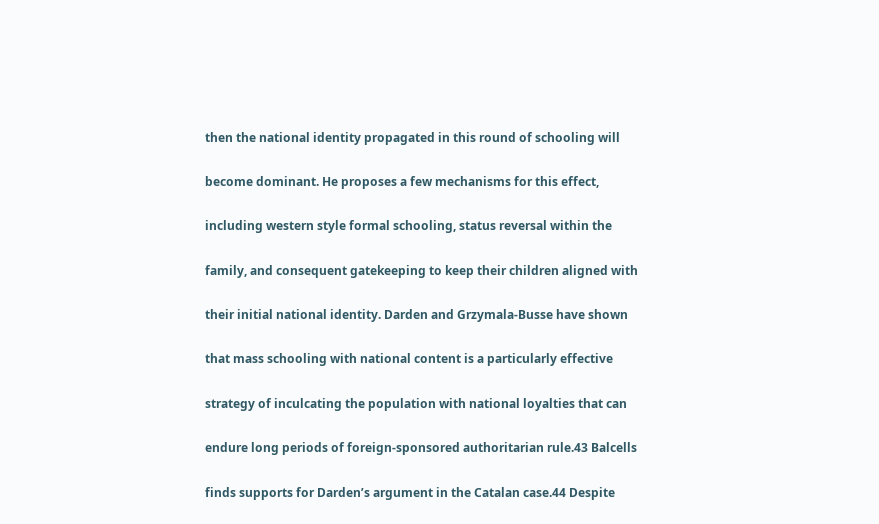then the national identity propagated in this round of schooling will

become dominant. He proposes a few mechanisms for this effect,

including western style formal schooling, status reversal within the

family, and consequent gatekeeping to keep their children aligned with

their initial national identity. Darden and Grzymala-Busse have shown

that mass schooling with national content is a particularly effective

strategy of inculcating the population with national loyalties that can

endure long periods of foreign-sponsored authoritarian rule.43 Balcells

finds supports for Darden’s argument in the Catalan case.44 Despite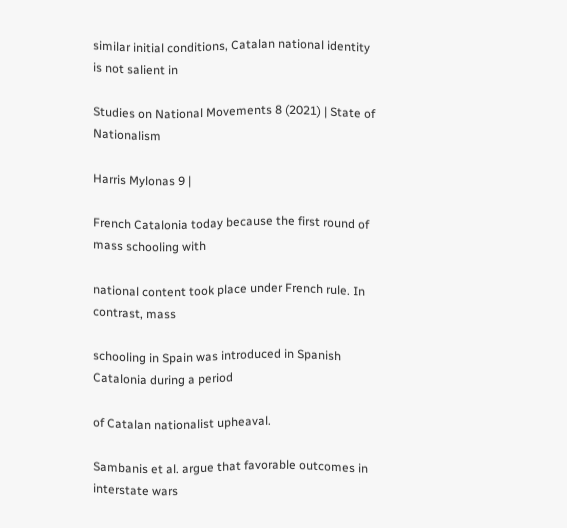similar initial conditions, Catalan national identity is not salient in

Studies on National Movements 8 (2021) | State of Nationalism

Harris Mylonas 9 |

French Catalonia today because the first round of mass schooling with

national content took place under French rule. In contrast, mass

schooling in Spain was introduced in Spanish Catalonia during a period

of Catalan nationalist upheaval.

Sambanis et al. argue that favorable outcomes in interstate wars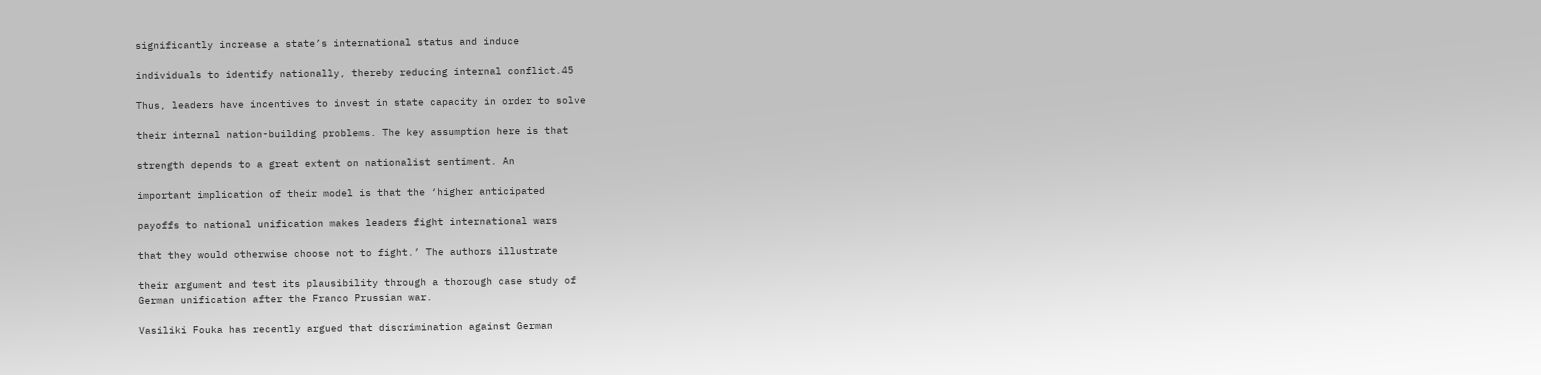significantly increase a state’s international status and induce

individuals to identify nationally, thereby reducing internal conflict.45

Thus, leaders have incentives to invest in state capacity in order to solve

their internal nation-building problems. The key assumption here is that

strength depends to a great extent on nationalist sentiment. An

important implication of their model is that the ‘higher anticipated

payoffs to national unification makes leaders fight international wars

that they would otherwise choose not to fight.’ The authors illustrate

their argument and test its plausibility through a thorough case study of
German unification after the Franco Prussian war.

Vasiliki Fouka has recently argued that discrimination against German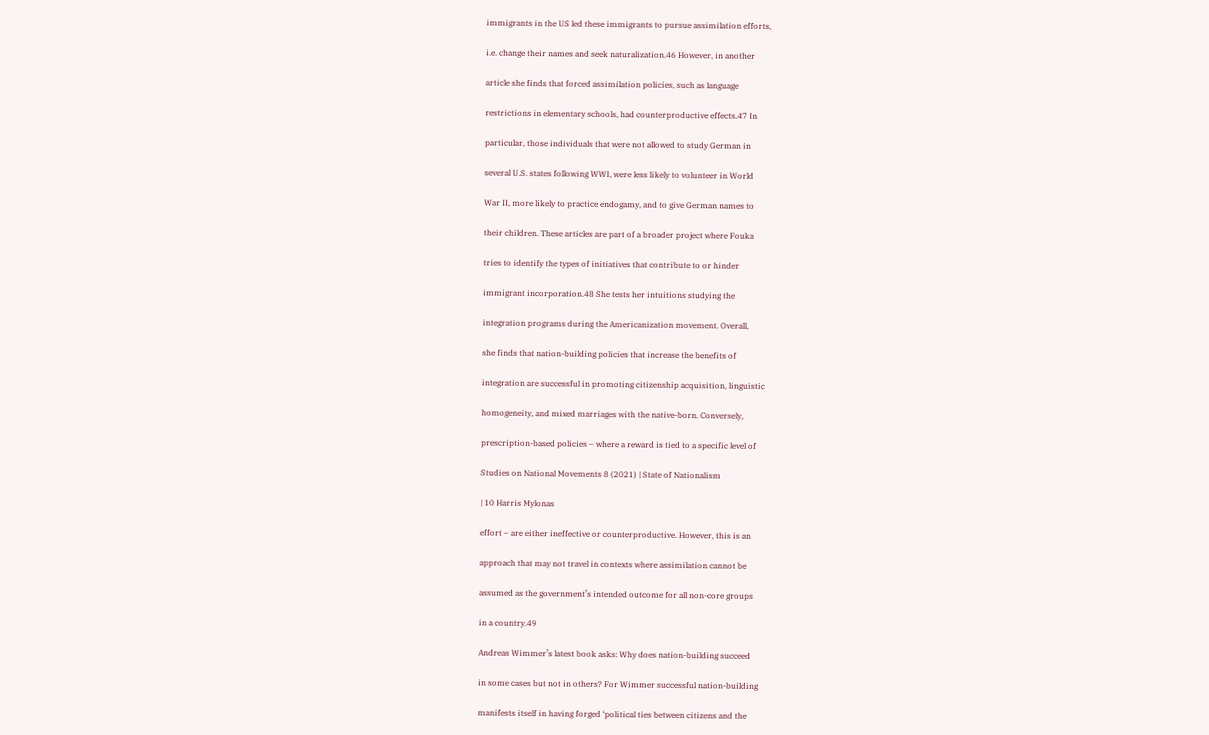immigrants in the US led these immigrants to pursue assimilation efforts,

i.e. change their names and seek naturalization.46 However, in another

article she finds that forced assimilation policies, such as language

restrictions in elementary schools, had counterproductive effects.47 In

particular, those individuals that were not allowed to study German in

several U.S. states following WWI, were less likely to volunteer in World

War II, more likely to practice endogamy, and to give German names to

their children. These articles are part of a broader project where Fouka

tries to identify the types of initiatives that contribute to or hinder

immigrant incorporation.48 She tests her intuitions studying the

integration programs during the Americanization movement. Overall,

she finds that nation-building policies that increase the benefits of

integration are successful in promoting citizenship acquisition, linguistic

homogeneity, and mixed marriages with the native-born. Conversely,

prescription-based policies – where a reward is tied to a specific level of

Studies on National Movements 8 (2021) | State of Nationalism

| 10 Harris Mylonas

effort – are either ineffective or counterproductive. However, this is an

approach that may not travel in contexts where assimilation cannot be

assumed as the government’s intended outcome for all non-core groups

in a country.49

Andreas Wimmer’s latest book asks: Why does nation-building succeed

in some cases but not in others? For Wimmer successful nation-building

manifests itself in having forged ‘political ties between citizens and the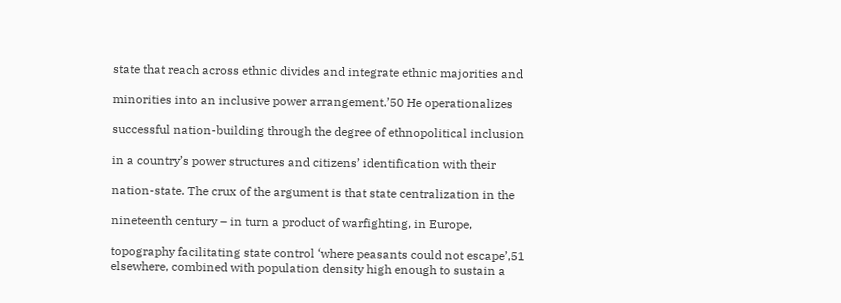state that reach across ethnic divides and integrate ethnic majorities and

minorities into an inclusive power arrangement.’50 He operationalizes

successful nation-building through the degree of ethnopolitical inclusion

in a country’s power structures and citizens’ identification with their

nation-state. The crux of the argument is that state centralization in the

nineteenth century – in turn a product of warfighting, in Europe,

topography facilitating state control ‘where peasants could not escape’,51
elsewhere, combined with population density high enough to sustain a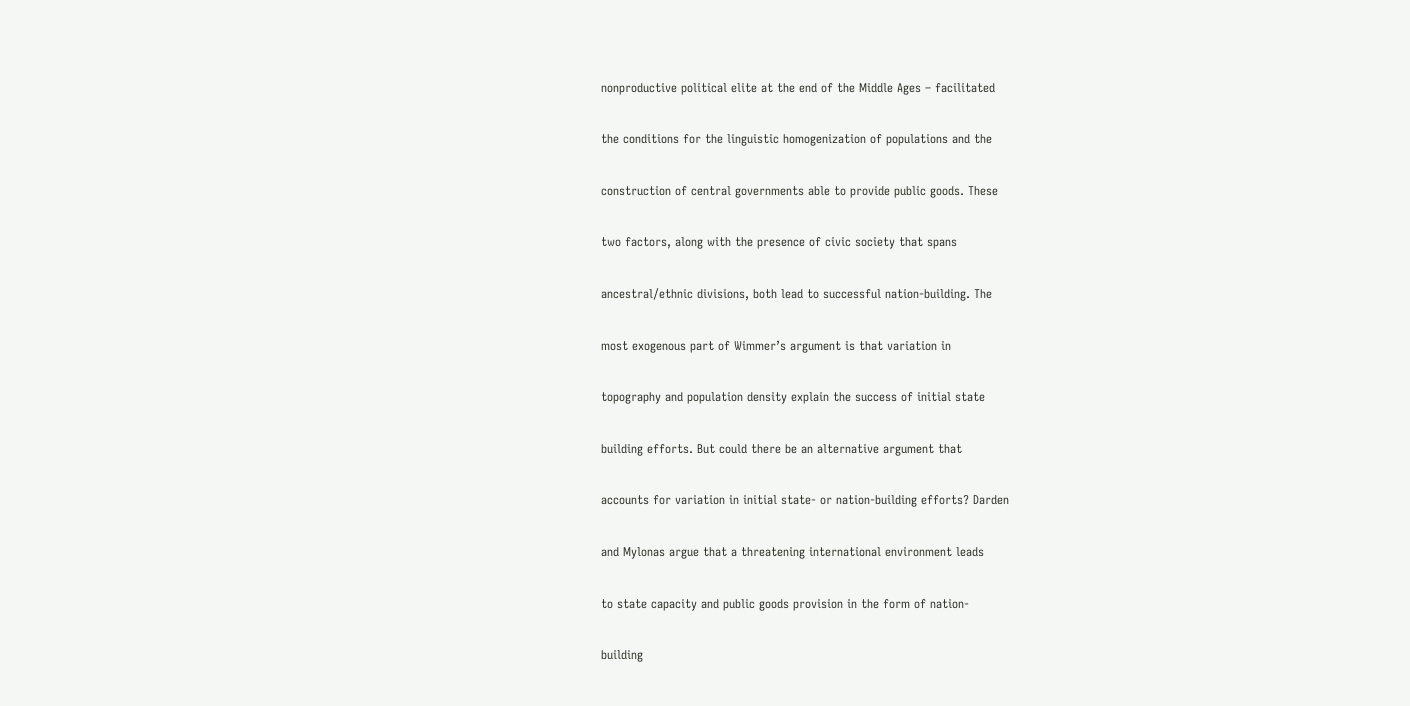nonproductive political elite at the end of the Middle Ages – facilitated

the conditions for the linguistic homogenization of populations and the

construction of central governments able to provide public goods. These

two factors, along with the presence of civic society that spans

ancestral/ethnic divisions, both lead to successful nation-building. The

most exogenous part of Wimmer’s argument is that variation in

topography and population density explain the success of initial state

building efforts. But could there be an alternative argument that

accounts for variation in initial state- or nation-building efforts? Darden

and Mylonas argue that a threatening international environment leads

to state capacity and public goods provision in the form of nation-

building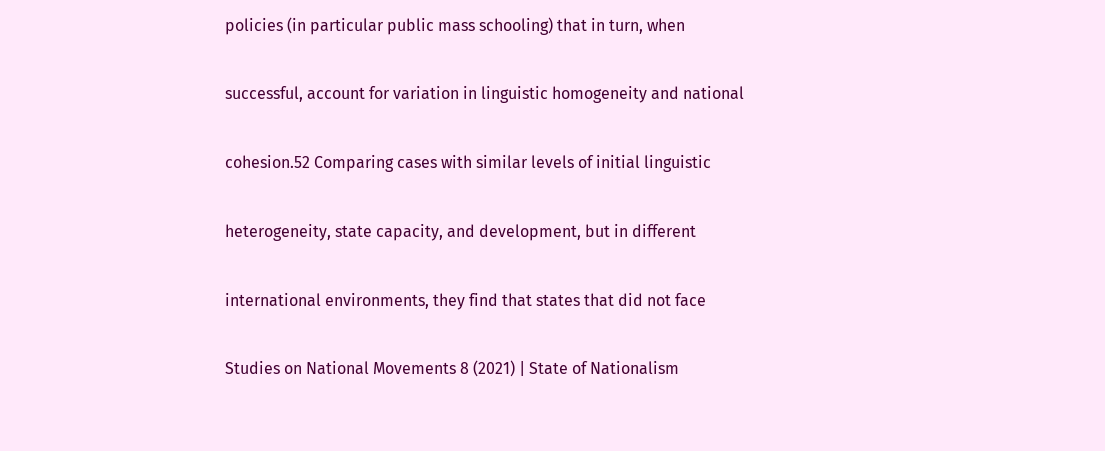policies (in particular public mass schooling) that in turn, when

successful, account for variation in linguistic homogeneity and national

cohesion.52 Comparing cases with similar levels of initial linguistic

heterogeneity, state capacity, and development, but in different

international environments, they find that states that did not face

Studies on National Movements 8 (2021) | State of Nationalism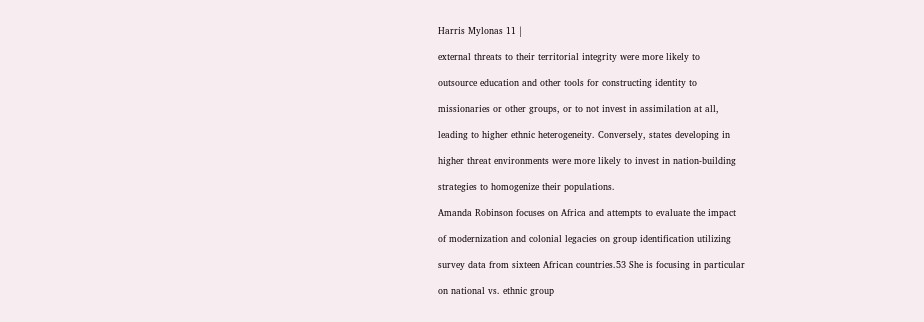Harris Mylonas 11 |

external threats to their territorial integrity were more likely to

outsource education and other tools for constructing identity to

missionaries or other groups, or to not invest in assimilation at all,

leading to higher ethnic heterogeneity. Conversely, states developing in

higher threat environments were more likely to invest in nation-building

strategies to homogenize their populations.

Amanda Robinson focuses on Africa and attempts to evaluate the impact

of modernization and colonial legacies on group identification utilizing

survey data from sixteen African countries.53 She is focusing in particular

on national vs. ethnic group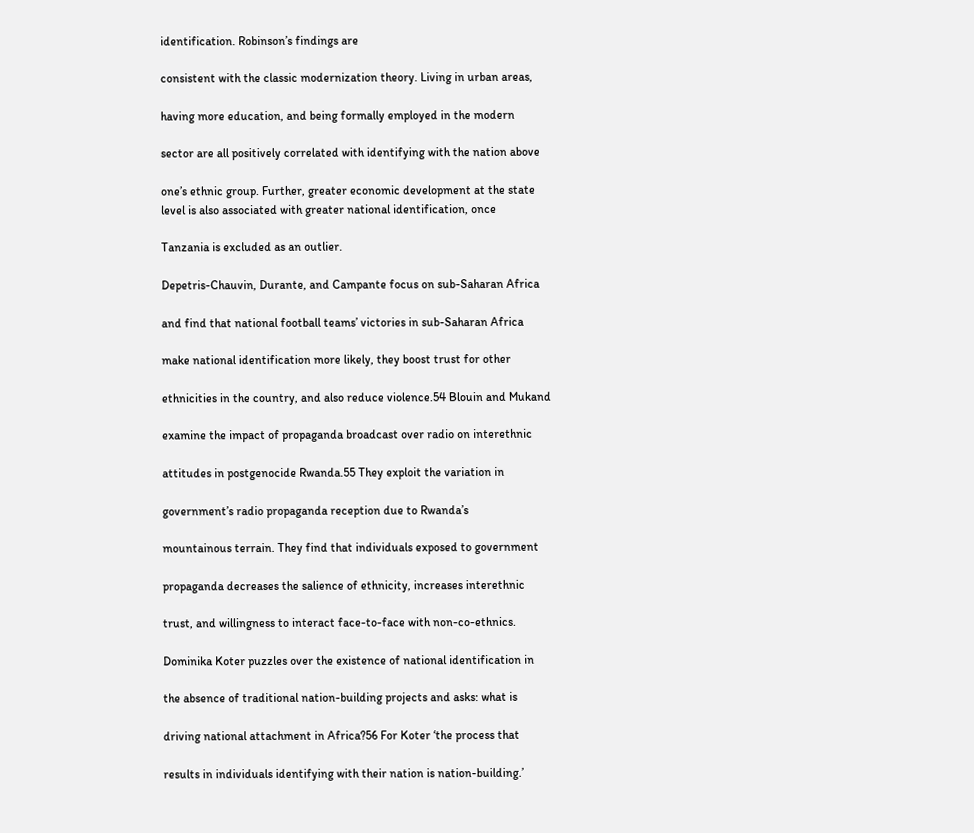identification. Robinson’s findings are

consistent with the classic modernization theory. Living in urban areas,

having more education, and being formally employed in the modern

sector are all positively correlated with identifying with the nation above

one’s ethnic group. Further, greater economic development at the state
level is also associated with greater national identification, once

Tanzania is excluded as an outlier.

Depetris-Chauvin, Durante, and Campante focus on sub-Saharan Africa

and find that national football teams’ victories in sub-Saharan Africa

make national identification more likely, they boost trust for other

ethnicities in the country, and also reduce violence.54 Blouin and Mukand

examine the impact of propaganda broadcast over radio on interethnic

attitudes in postgenocide Rwanda.55 They exploit the variation in

government’s radio propaganda reception due to Rwanda’s

mountainous terrain. They find that individuals exposed to government

propaganda decreases the salience of ethnicity, increases interethnic

trust, and willingness to interact face-to-face with non-co-ethnics.

Dominika Koter puzzles over the existence of national identification in

the absence of traditional nation-building projects and asks: what is

driving national attachment in Africa?56 For Koter ‘the process that

results in individuals identifying with their nation is nation-building.’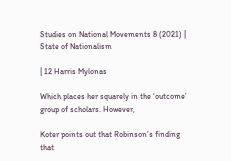Studies on National Movements 8 (2021) | State of Nationalism

| 12 Harris Mylonas

Which places her squarely in the ‘outcome’ group of scholars. However,

Koter points out that Robinson’s finding that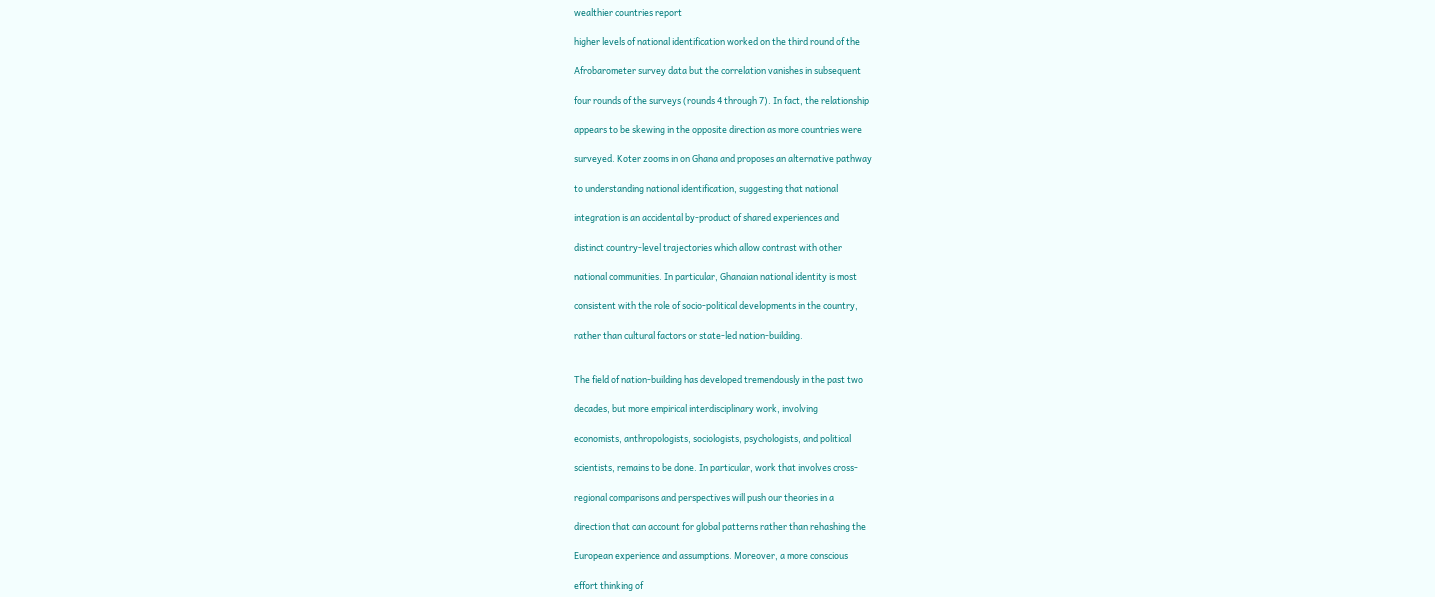wealthier countries report

higher levels of national identification worked on the third round of the

Afrobarometer survey data but the correlation vanishes in subsequent

four rounds of the surveys (rounds 4 through 7). In fact, the relationship

appears to be skewing in the opposite direction as more countries were

surveyed. Koter zooms in on Ghana and proposes an alternative pathway

to understanding national identification, suggesting that national

integration is an accidental by-product of shared experiences and

distinct country-level trajectories which allow contrast with other

national communities. In particular, Ghanaian national identity is most

consistent with the role of socio-political developments in the country,

rather than cultural factors or state-led nation-building.


The field of nation-building has developed tremendously in the past two

decades, but more empirical interdisciplinary work, involving

economists, anthropologists, sociologists, psychologists, and political

scientists, remains to be done. In particular, work that involves cross-

regional comparisons and perspectives will push our theories in a

direction that can account for global patterns rather than rehashing the

European experience and assumptions. Moreover, a more conscious

effort thinking of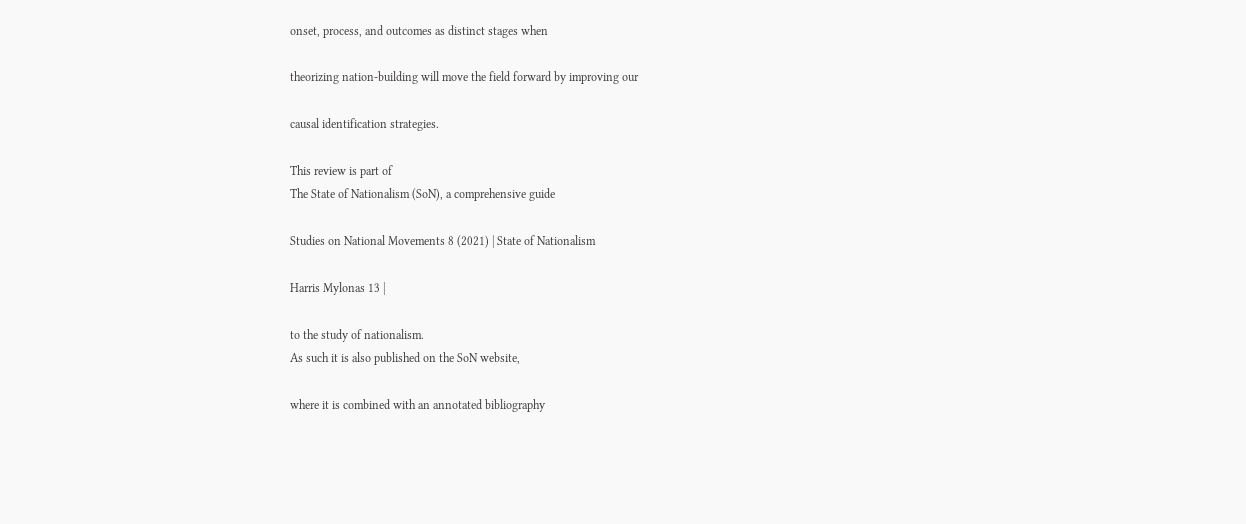onset, process, and outcomes as distinct stages when

theorizing nation-building will move the field forward by improving our

causal identification strategies.

This review is part of
The State of Nationalism (SoN), a comprehensive guide

Studies on National Movements 8 (2021) | State of Nationalism

Harris Mylonas 13 |

to the study of nationalism.
As such it is also published on the SoN website,

where it is combined with an annotated bibliography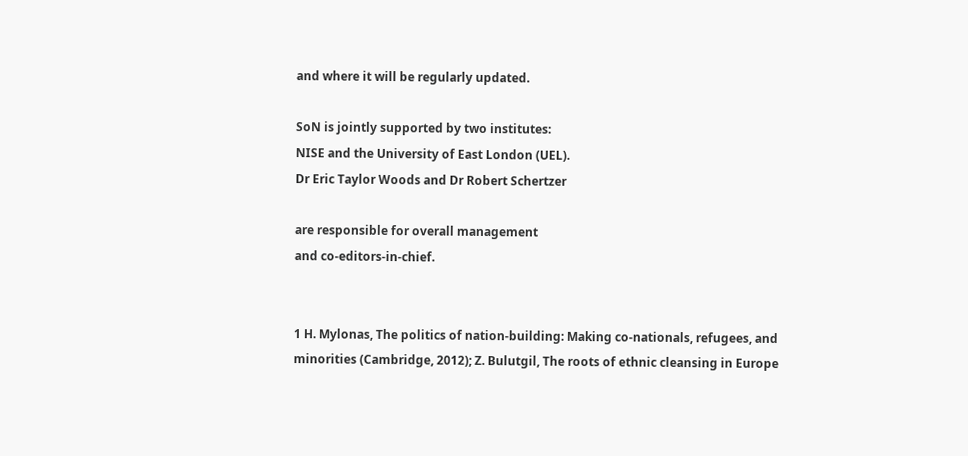and where it will be regularly updated.

SoN is jointly supported by two institutes:
NISE and the University of East London (UEL).
Dr Eric Taylor Woods and Dr Robert Schertzer

are responsible for overall management
and co-editors-in-chief.


1 H. Mylonas, The politics of nation-building: Making co-nationals, refugees, and
minorities (Cambridge, 2012); Z. Bulutgil, The roots of ethnic cleansing in Europe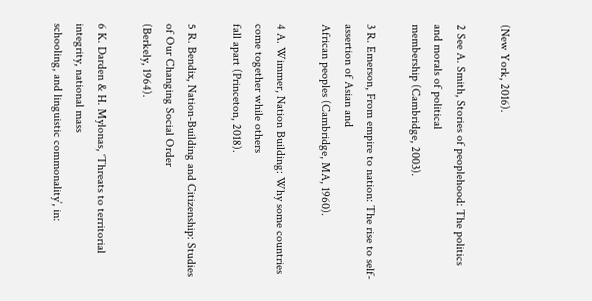(New York, 2016).

2 See A. Smith, Stories of peoplehood: The politics and morals of political
membership (Cambridge, 2003).

3 R. Emerson, From empire to nation: The rise to self-assertion of Asian and
African peoples (Cambridge, MA, 1960).

4 A. Wimmer, Nation Building: Why some countries come together while others
fall apart (Princeton, 2018).

5 R. Bendix, Nation-Building and Citizenship: Studies of Our Changing Social Order
(Berkely, 1964).

6 K. Darden & H. Mylonas, ‘Threats to territorial integrity, national mass
schooling, and linguistic commonality’, in: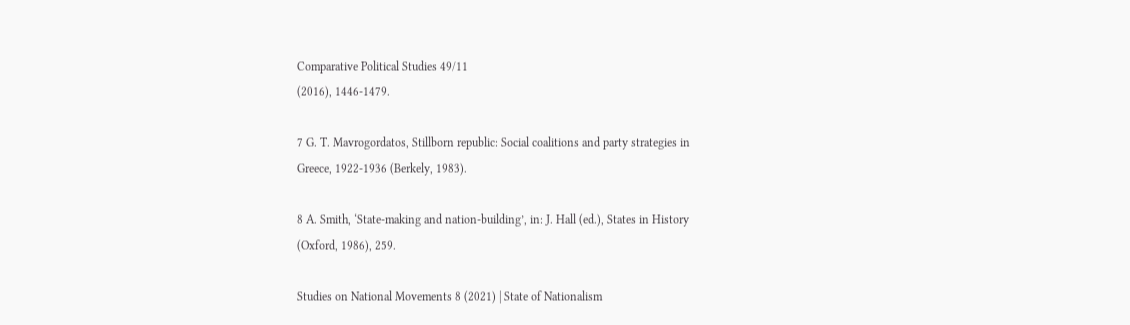Comparative Political Studies 49/11
(2016), 1446-1479.

7 G. T. Mavrogordatos, Stillborn republic: Social coalitions and party strategies in
Greece, 1922-1936 (Berkely, 1983).

8 A. Smith, ‘State-making and nation-building’, in: J. Hall (ed.), States in History
(Oxford, 1986), 259.

Studies on National Movements 8 (2021) | State of Nationalism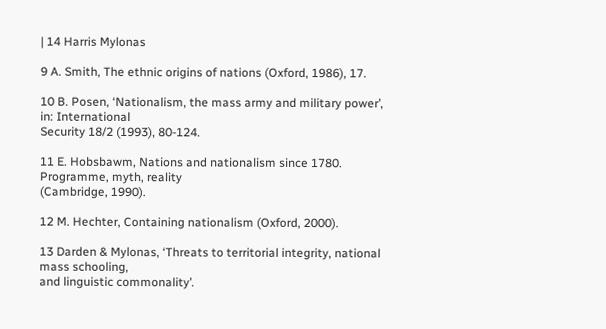| 14 Harris Mylonas

9 A. Smith, The ethnic origins of nations (Oxford, 1986), 17.

10 B. Posen, ‘Nationalism, the mass army and military power’, in: International
Security 18/2 (1993), 80-124.

11 E. Hobsbawm, Nations and nationalism since 1780. Programme, myth, reality
(Cambridge, 1990).

12 M. Hechter, Containing nationalism (Oxford, 2000).

13 Darden & Mylonas, ‘Threats to territorial integrity, national mass schooling,
and linguistic commonality’.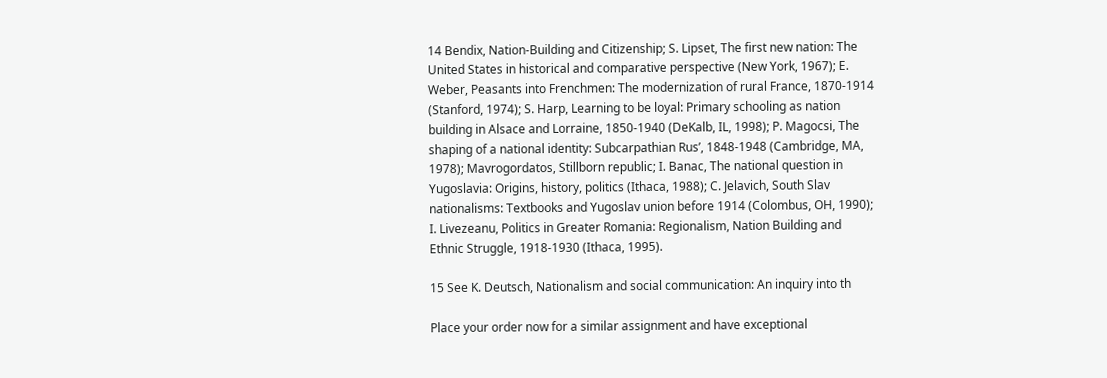14 Bendix, Nation-Building and Citizenship; S. Lipset, The first new nation: The
United States in historical and comparative perspective (New York, 1967); E.
Weber, Peasants into Frenchmen: The modernization of rural France, 1870-1914
(Stanford, 1974); S. Harp, Learning to be loyal: Primary schooling as nation
building in Alsace and Lorraine, 1850-1940 (DeKalb, IL, 1998); P. Magocsi, The
shaping of a national identity: Subcarpathian Rus’, 1848-1948 (Cambridge, MA,
1978); Mavrogordatos, Stillborn republic; I. Banac, The national question in
Yugoslavia: Origins, history, politics (Ithaca, 1988); C. Jelavich, South Slav
nationalisms: Textbooks and Yugoslav union before 1914 (Colombus, OH, 1990);
I. Livezeanu, Politics in Greater Romania: Regionalism, Nation Building and
Ethnic Struggle, 1918-1930 (Ithaca, 1995).

15 See K. Deutsch, Nationalism and social communication: An inquiry into th

Place your order now for a similar assignment and have exceptional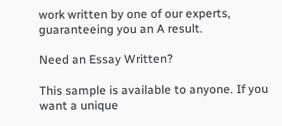work written by one of our experts, guaranteeing you an A result.

Need an Essay Written?

This sample is available to anyone. If you want a unique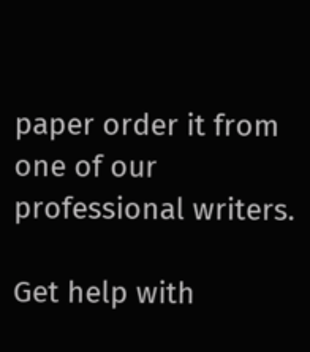paper order it from one of our professional writers.

Get help with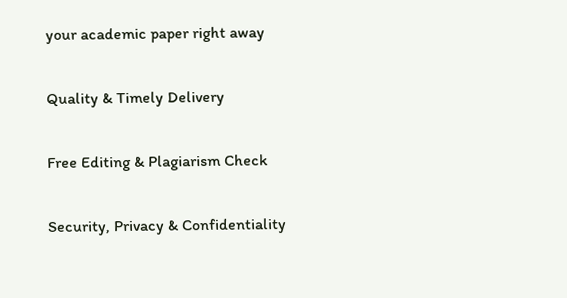your academic paper right away

Quality & Timely Delivery

Free Editing & Plagiarism Check

Security, Privacy & Confidentiality